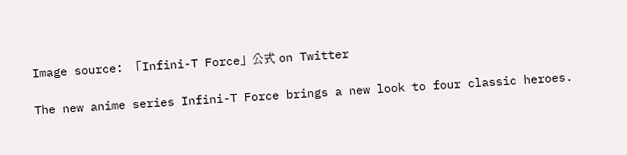Image source: 「Infini-T Force」公式 on Twitter

The new anime series Infini-T Force brings a new look to four classic heroes.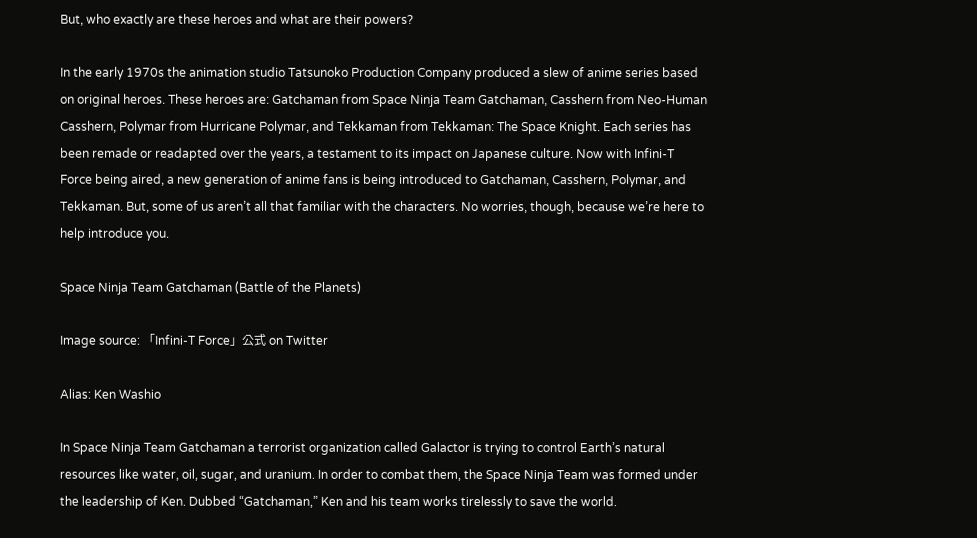But, who exactly are these heroes and what are their powers?

In the early 1970s the animation studio Tatsunoko Production Company produced a slew of anime series based on original heroes. These heroes are: Gatchaman from Space Ninja Team Gatchaman, Casshern from Neo-Human Casshern, Polymar from Hurricane Polymar, and Tekkaman from Tekkaman: The Space Knight. Each series has been remade or readapted over the years, a testament to its impact on Japanese culture. Now with Infini-T Force being aired, a new generation of anime fans is being introduced to Gatchaman, Casshern, Polymar, and Tekkaman. But, some of us aren’t all that familiar with the characters. No worries, though, because we’re here to help introduce you.

Space Ninja Team Gatchaman (Battle of the Planets)

Image source: 「Infini-T Force」公式 on Twitter

Alias: Ken Washio

In Space Ninja Team Gatchaman a terrorist organization called Galactor is trying to control Earth’s natural resources like water, oil, sugar, and uranium. In order to combat them, the Space Ninja Team was formed under the leadership of Ken. Dubbed “Gatchaman,” Ken and his team works tirelessly to save the world.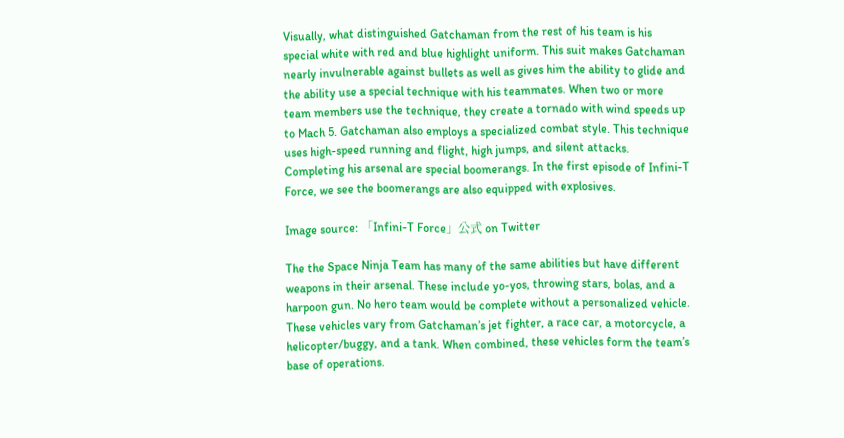Visually, what distinguished Gatchaman from the rest of his team is his special white with red and blue highlight uniform. This suit makes Gatchaman nearly invulnerable against bullets as well as gives him the ability to glide and the ability use a special technique with his teammates. When two or more team members use the technique, they create a tornado with wind speeds up to Mach 5. Gatchaman also employs a specialized combat style. This technique uses high-speed running and flight, high jumps, and silent attacks. Completing his arsenal are special boomerangs. In the first episode of Infini-T Force, we see the boomerangs are also equipped with explosives.

Image source: 「Infini-T Force」公式 on Twitter

The the Space Ninja Team has many of the same abilities but have different weapons in their arsenal. These include yo-yos, throwing stars, bolas, and a harpoon gun. No hero team would be complete without a personalized vehicle. These vehicles vary from Gatchaman’s jet fighter, a race car, a motorcycle, a helicopter/buggy, and a tank. When combined, these vehicles form the team’s base of operations.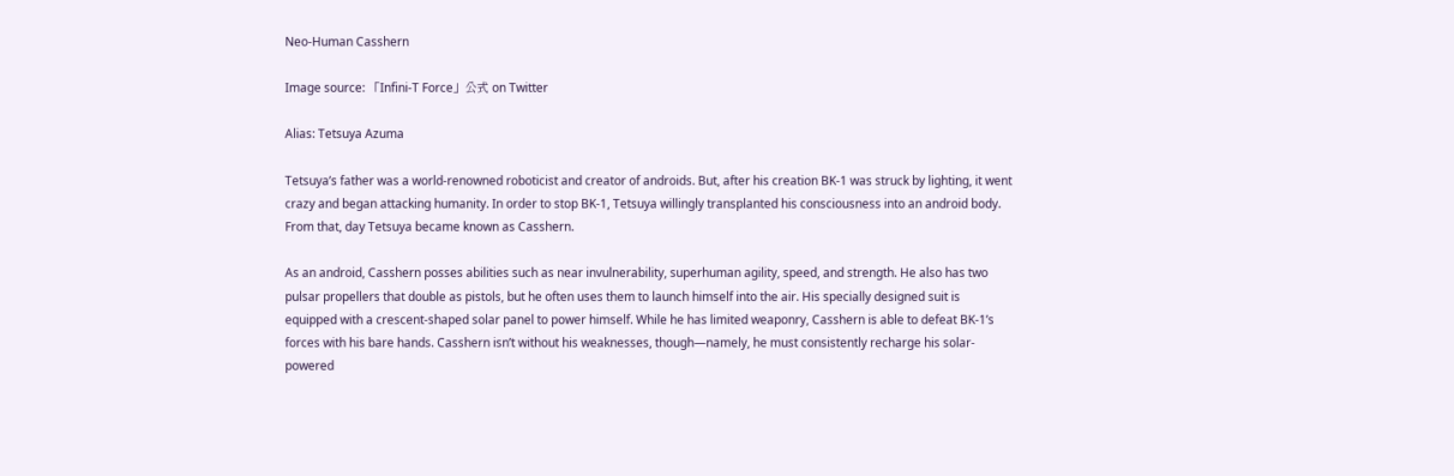Neo-Human Casshern

Image source: 「Infini-T Force」公式 on Twitter

Alias: Tetsuya Azuma

Tetsuya’s father was a world-renowned roboticist and creator of androids. But, after his creation BK-1 was struck by lighting, it went crazy and began attacking humanity. In order to stop BK-1, Tetsuya willingly transplanted his consciousness into an android body. From that, day Tetsuya became known as Casshern.

As an android, Casshern posses abilities such as near invulnerability, superhuman agility, speed, and strength. He also has two pulsar propellers that double as pistols, but he often uses them to launch himself into the air. His specially designed suit is equipped with a crescent-shaped solar panel to power himself. While he has limited weaponry, Casshern is able to defeat BK-1’s forces with his bare hands. Casshern isn’t without his weaknesses, though—namely, he must consistently recharge his solar-powered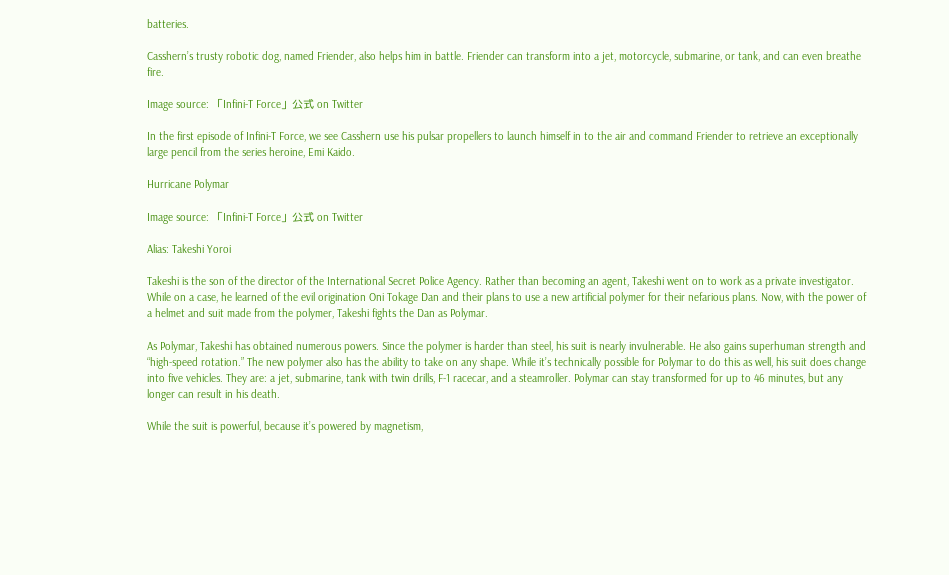batteries.

Casshern’s trusty robotic dog, named Friender, also helps him in battle. Friender can transform into a jet, motorcycle, submarine, or tank, and can even breathe fire.

Image source: 「Infini-T Force」公式 on Twitter

In the first episode of Infini-T Force, we see Casshern use his pulsar propellers to launch himself in to the air and command Friender to retrieve an exceptionally large pencil from the series heroine, Emi Kaido.

Hurricane Polymar

Image source: 「Infini-T Force」公式 on Twitter

Alias: Takeshi Yoroi

Takeshi is the son of the director of the International Secret Police Agency. Rather than becoming an agent, Takeshi went on to work as a private investigator. While on a case, he learned of the evil origination Oni Tokage Dan and their plans to use a new artificial polymer for their nefarious plans. Now, with the power of a helmet and suit made from the polymer, Takeshi fights the Dan as Polymar.

As Polymar, Takeshi has obtained numerous powers. Since the polymer is harder than steel, his suit is nearly invulnerable. He also gains superhuman strength and “high-speed rotation.” The new polymer also has the ability to take on any shape. While it’s technically possible for Polymar to do this as well, his suit does change into five vehicles. They are: a jet, submarine, tank with twin drills, F-1 racecar, and a steamroller. Polymar can stay transformed for up to 46 minutes, but any longer can result in his death.

While the suit is powerful, because it’s powered by magnetism,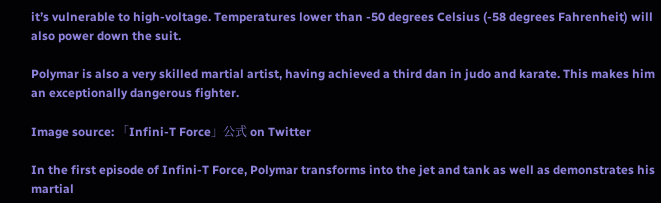it’s vulnerable to high-voltage. Temperatures lower than -50 degrees Celsius (-58 degrees Fahrenheit) will also power down the suit.

Polymar is also a very skilled martial artist, having achieved a third dan in judo and karate. This makes him an exceptionally dangerous fighter.

Image source: 「Infini-T Force」公式 on Twitter

In the first episode of Infini-T Force, Polymar transforms into the jet and tank as well as demonstrates his martial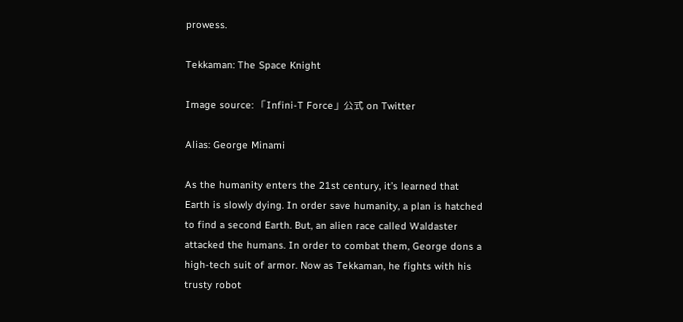prowess.

Tekkaman: The Space Knight

Image source: 「Infini-T Force」公式 on Twitter

Alias: George Minami

As the humanity enters the 21st century, it’s learned that Earth is slowly dying. In order save humanity, a plan is hatched to find a second Earth. But, an alien race called Waldaster attacked the humans. In order to combat them, George dons a high-tech suit of armor. Now as Tekkaman, he fights with his trusty robot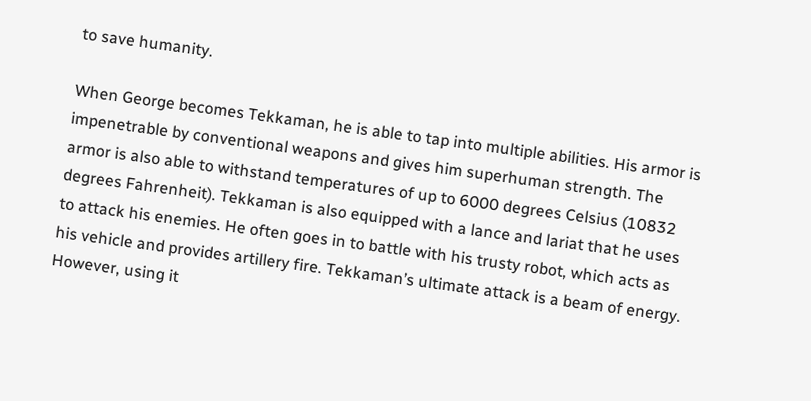to save humanity.

When George becomes Tekkaman, he is able to tap into multiple abilities. His armor is impenetrable by conventional weapons and gives him superhuman strength. The armor is also able to withstand temperatures of up to 6000 degrees Celsius (10832 degrees Fahrenheit). Tekkaman is also equipped with a lance and lariat that he uses to attack his enemies. He often goes in to battle with his trusty robot, which acts as his vehicle and provides artillery fire. Tekkaman’s ultimate attack is a beam of energy. However, using it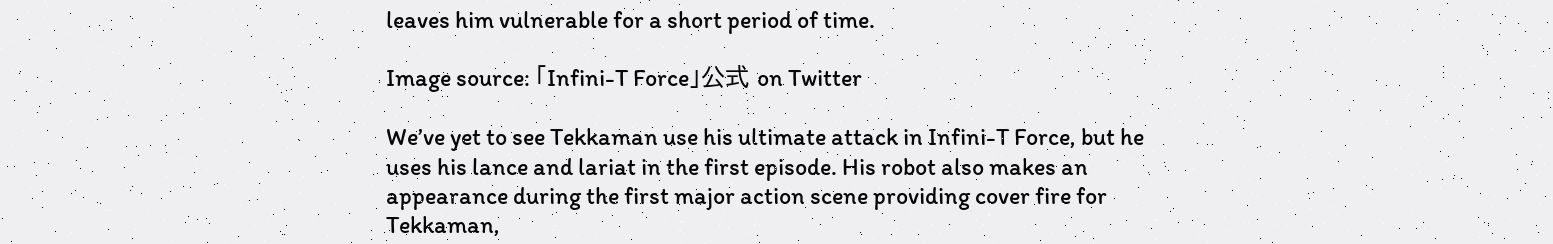leaves him vulnerable for a short period of time.

Image source: 「Infini-T Force」公式 on Twitter

We’ve yet to see Tekkaman use his ultimate attack in Infini-T Force, but he uses his lance and lariat in the first episode. His robot also makes an appearance during the first major action scene providing cover fire for Tekkaman,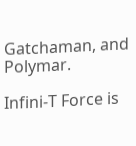Gatchaman, and Polymar.

Infini-T Force is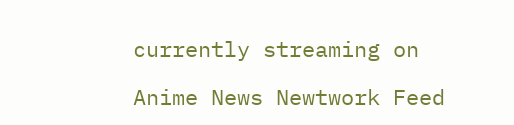currently streaming on

Anime News Newtwork Feed